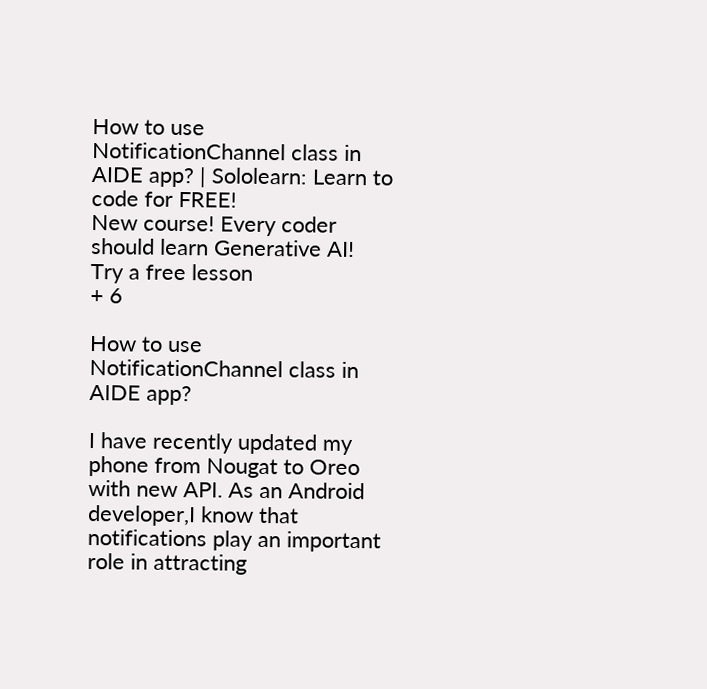How to use NotificationChannel class in AIDE app? | Sololearn: Learn to code for FREE!
New course! Every coder should learn Generative AI!
Try a free lesson
+ 6

How to use NotificationChannel class in AIDE app?

I have recently updated my phone from Nougat to Oreo with new API. As an Android developer,I know that notifications play an important role in attracting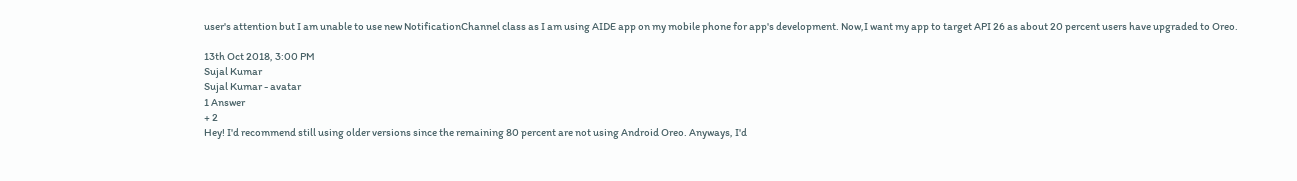user's attention but I am unable to use new NotificationChannel class as I am using AIDE app on my mobile phone for app's development. Now,I want my app to target API 26 as about 20 percent users have upgraded to Oreo.

13th Oct 2018, 3:00 PM
Sujal Kumar
Sujal Kumar - avatar
1 Answer
+ 2
Hey! I'd recommend still using older versions since the remaining 80 percent are not using Android Oreo. Anyways, I'd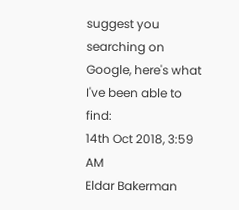suggest you searching on Google, here's what I've been able to find:
14th Oct 2018, 3:59 AM
Eldar Bakerman